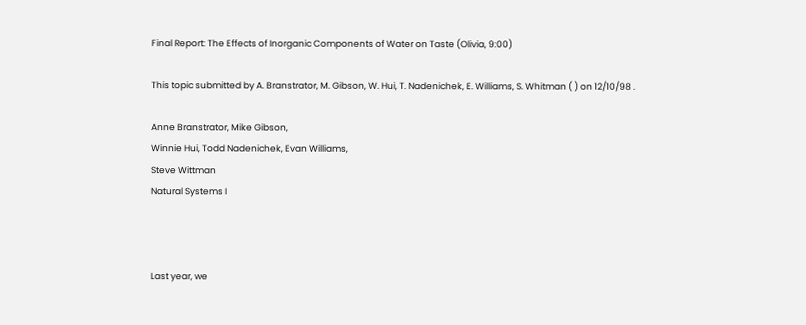Final Report: The Effects of Inorganic Components of Water on Taste (Olivia, 9:00)

This topic submitted by A. Branstrator, M. Gibson, W. Hui, T. Nadenichek, E. Williams, S. Whitman ( ) on 12/10/98 .

Anne Branstrator, Mike Gibson,
Winnie Hui, Todd Nadenichek, Evan Williams,
Steve Wittman
Natural Systems I



Last year, we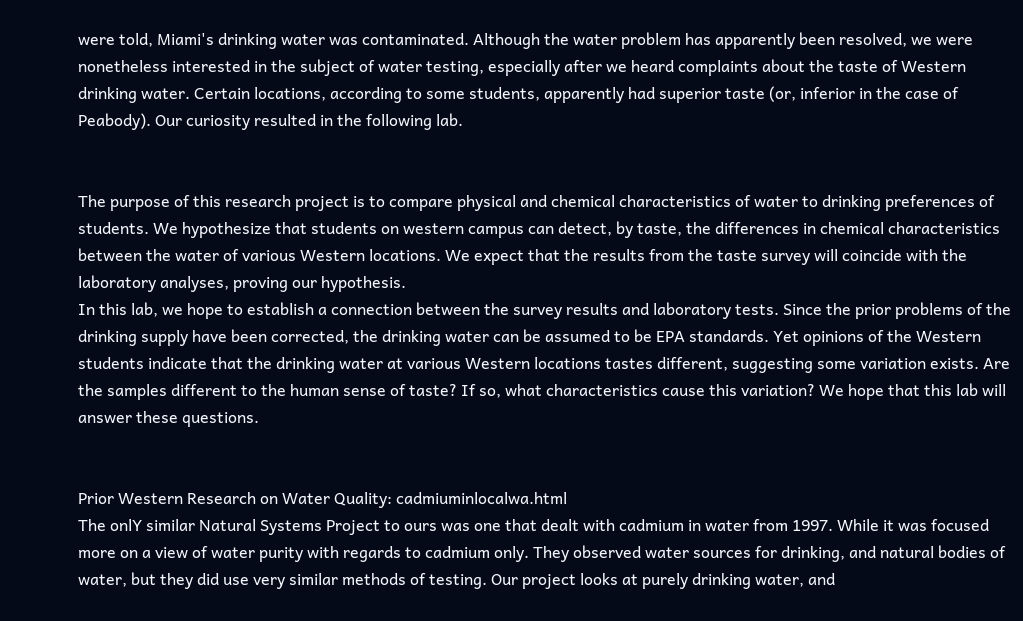were told, Miami's drinking water was contaminated. Although the water problem has apparently been resolved, we were nonetheless interested in the subject of water testing, especially after we heard complaints about the taste of Western drinking water. Certain locations, according to some students, apparently had superior taste (or, inferior in the case of Peabody). Our curiosity resulted in the following lab.


The purpose of this research project is to compare physical and chemical characteristics of water to drinking preferences of students. We hypothesize that students on western campus can detect, by taste, the differences in chemical characteristics between the water of various Western locations. We expect that the results from the taste survey will coincide with the laboratory analyses, proving our hypothesis.
In this lab, we hope to establish a connection between the survey results and laboratory tests. Since the prior problems of the drinking supply have been corrected, the drinking water can be assumed to be EPA standards. Yet opinions of the Western students indicate that the drinking water at various Western locations tastes different, suggesting some variation exists. Are the samples different to the human sense of taste? If so, what characteristics cause this variation? We hope that this lab will answer these questions.


Prior Western Research on Water Quality: cadmiuminlocalwa.html
The onlY similar Natural Systems Project to ours was one that dealt with cadmium in water from 1997. While it was focused more on a view of water purity with regards to cadmium only. They observed water sources for drinking, and natural bodies of water, but they did use very similar methods of testing. Our project looks at purely drinking water, and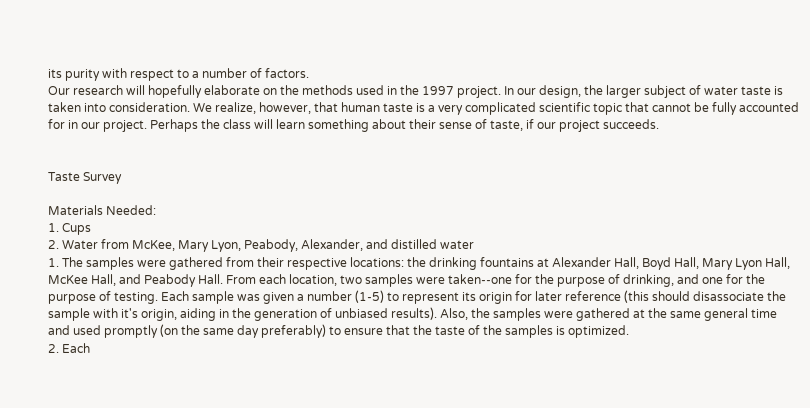its purity with respect to a number of factors.
Our research will hopefully elaborate on the methods used in the 1997 project. In our design, the larger subject of water taste is taken into consideration. We realize, however, that human taste is a very complicated scientific topic that cannot be fully accounted for in our project. Perhaps the class will learn something about their sense of taste, if our project succeeds.


Taste Survey

Materials Needed:
1. Cups
2. Water from McKee, Mary Lyon, Peabody, Alexander, and distilled water
1. The samples were gathered from their respective locations: the drinking fountains at Alexander Hall, Boyd Hall, Mary Lyon Hall, McKee Hall, and Peabody Hall. From each location, two samples were taken--one for the purpose of drinking, and one for the purpose of testing. Each sample was given a number (1-5) to represent its origin for later reference (this should disassociate the sample with it's origin, aiding in the generation of unbiased results). Also, the samples were gathered at the same general time and used promptly (on the same day preferably) to ensure that the taste of the samples is optimized.
2. Each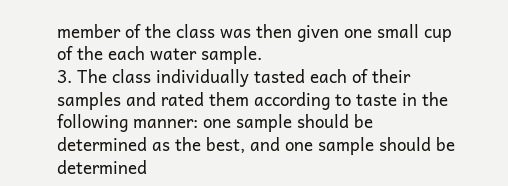member of the class was then given one small cup of the each water sample.
3. The class individually tasted each of their samples and rated them according to taste in the following manner: one sample should be determined as the best, and one sample should be determined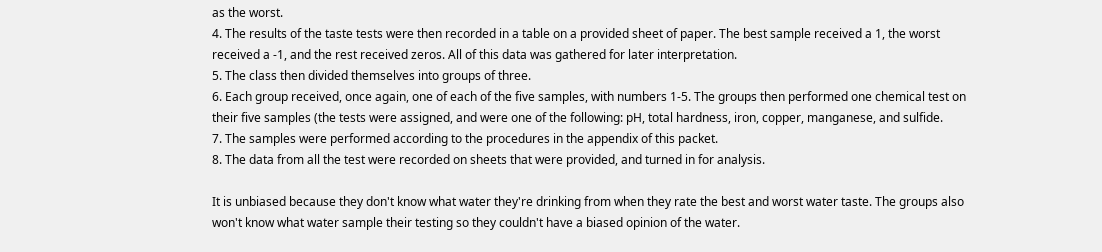as the worst.
4. The results of the taste tests were then recorded in a table on a provided sheet of paper. The best sample received a 1, the worst received a -1, and the rest received zeros. All of this data was gathered for later interpretation.
5. The class then divided themselves into groups of three.
6. Each group received, once again, one of each of the five samples, with numbers 1-5. The groups then performed one chemical test on their five samples (the tests were assigned, and were one of the following: pH, total hardness, iron, copper, manganese, and sulfide.
7. The samples were performed according to the procedures in the appendix of this packet.
8. The data from all the test were recorded on sheets that were provided, and turned in for analysis.

It is unbiased because they don't know what water they're drinking from when they rate the best and worst water taste. The groups also won't know what water sample their testing so they couldn't have a biased opinion of the water.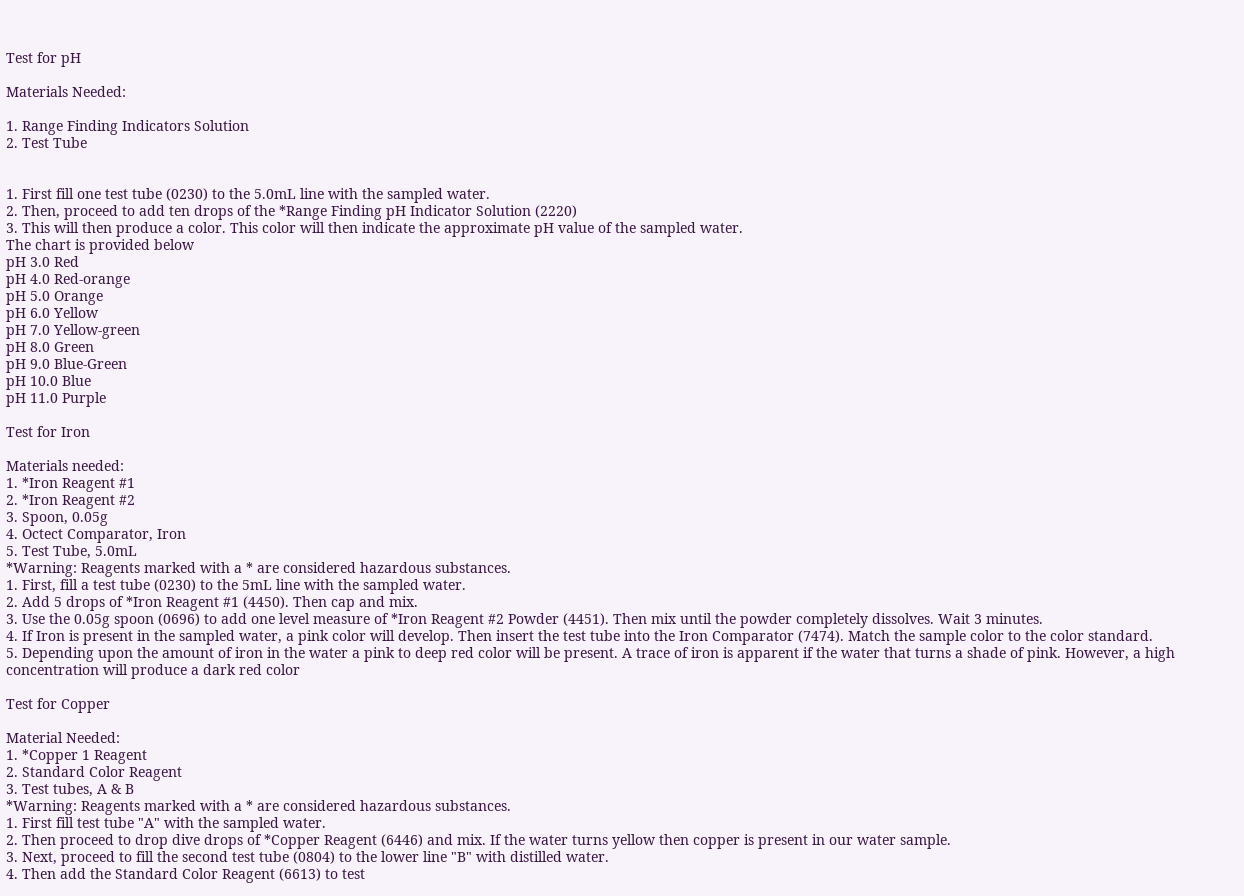Test for pH

Materials Needed:

1. Range Finding Indicators Solution
2. Test Tube


1. First fill one test tube (0230) to the 5.0mL line with the sampled water.
2. Then, proceed to add ten drops of the *Range Finding pH Indicator Solution (2220)
3. This will then produce a color. This color will then indicate the approximate pH value of the sampled water.
The chart is provided below
pH 3.0 Red
pH 4.0 Red-orange
pH 5.0 Orange
pH 6.0 Yellow
pH 7.0 Yellow-green
pH 8.0 Green
pH 9.0 Blue-Green
pH 10.0 Blue
pH 11.0 Purple

Test for Iron

Materials needed:
1. *Iron Reagent #1
2. *Iron Reagent #2
3. Spoon, 0.05g
4. Octect Comparator, Iron
5. Test Tube, 5.0mL
*Warning: Reagents marked with a * are considered hazardous substances.
1. First, fill a test tube (0230) to the 5mL line with the sampled water.
2. Add 5 drops of *Iron Reagent #1 (4450). Then cap and mix.
3. Use the 0.05g spoon (0696) to add one level measure of *Iron Reagent #2 Powder (4451). Then mix until the powder completely dissolves. Wait 3 minutes.
4. If Iron is present in the sampled water, a pink color will develop. Then insert the test tube into the Iron Comparator (7474). Match the sample color to the color standard.
5. Depending upon the amount of iron in the water a pink to deep red color will be present. A trace of iron is apparent if the water that turns a shade of pink. However, a high concentration will produce a dark red color

Test for Copper

Material Needed:
1. *Copper 1 Reagent
2. Standard Color Reagent
3. Test tubes, A & B
*Warning: Reagents marked with a * are considered hazardous substances.
1. First fill test tube "A" with the sampled water.
2. Then proceed to drop dive drops of *Copper Reagent (6446) and mix. If the water turns yellow then copper is present in our water sample.
3. Next, proceed to fill the second test tube (0804) to the lower line "B" with distilled water.
4. Then add the Standard Color Reagent (6613) to test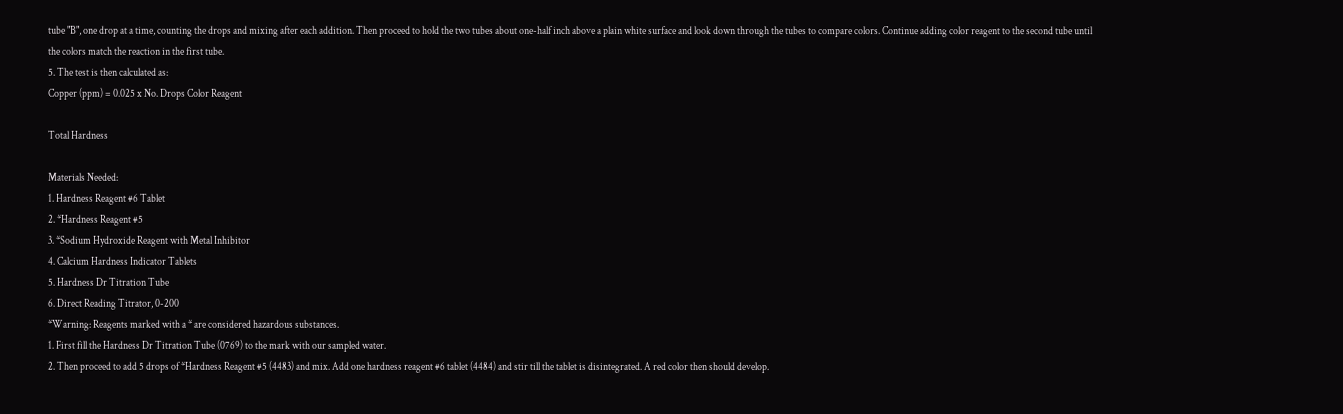tube "B", one drop at a time, counting the drops and mixing after each addition. Then proceed to hold the two tubes about one-half inch above a plain white surface and look down through the tubes to compare colors. Continue adding color reagent to the second tube until the colors match the reaction in the first tube.
5. The test is then calculated as:
Copper (ppm) = 0.025 x No. Drops Color Reagent

Total Hardness

Materials Needed:
1. Hardness Reagent #6 Tablet
2. *Hardness Reagent #5
3. *Sodium Hydroxide Reagent with Metal Inhibitor
4. Calcium Hardness Indicator Tablets
5. Hardness Dr Titration Tube
6. Direct Reading Titrator, 0-200
*Warning: Reagents marked with a * are considered hazardous substances.
1. First fill the Hardness Dr Titration Tube (0769) to the mark with our sampled water.
2. Then proceed to add 5 drops of *Hardness Reagent #5 (4483) and mix. Add one hardness reagent #6 tablet (4484) and stir till the tablet is disintegrated. A red color then should develop.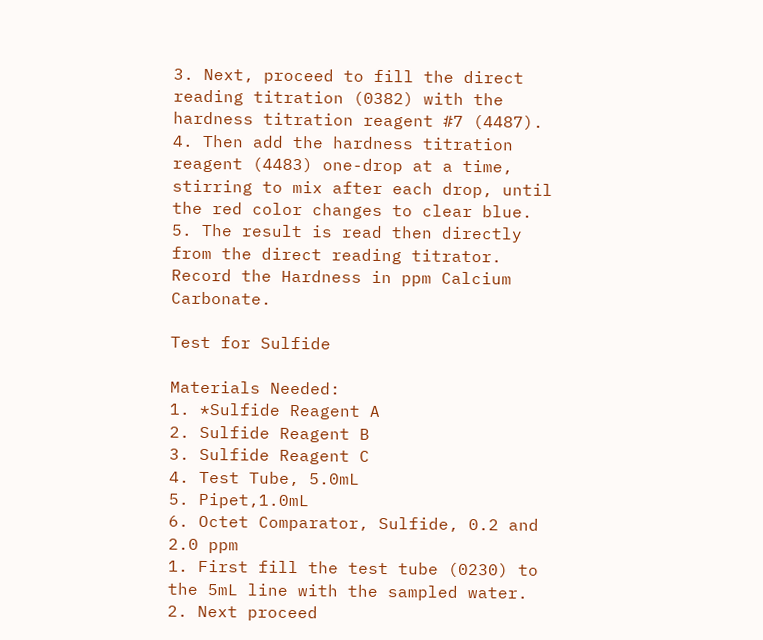3. Next, proceed to fill the direct reading titration (0382) with the hardness titration reagent #7 (4487).
4. Then add the hardness titration reagent (4483) one-drop at a time, stirring to mix after each drop, until the red color changes to clear blue.
5. The result is read then directly from the direct reading titrator. Record the Hardness in ppm Calcium Carbonate.

Test for Sulfide

Materials Needed:
1. *Sulfide Reagent A
2. Sulfide Reagent B
3. Sulfide Reagent C
4. Test Tube, 5.0mL
5. Pipet,1.0mL
6. Octet Comparator, Sulfide, 0.2 and 2.0 ppm
1. First fill the test tube (0230) to the 5mL line with the sampled water.
2. Next proceed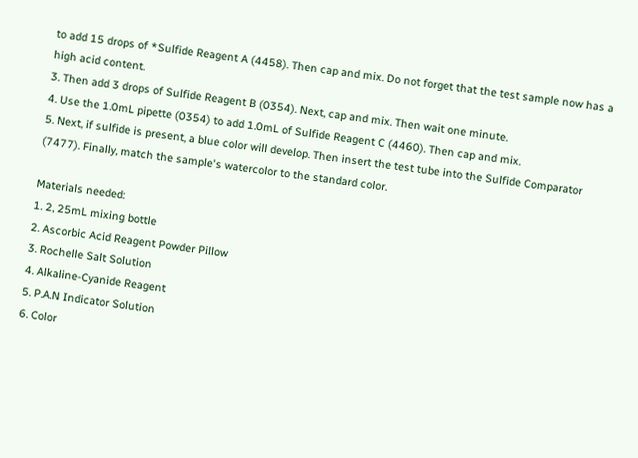to add 15 drops of *Sulfide Reagent A (4458). Then cap and mix. Do not forget that the test sample now has a high acid content.
3. Then add 3 drops of Sulfide Reagent B (0354). Next, cap and mix. Then wait one minute.
4. Use the 1.0mL pipette (0354) to add 1.0mL of Sulfide Reagent C (4460). Then cap and mix.
5. Next, if sulfide is present, a blue color will develop. Then insert the test tube into the Sulfide Comparator (7477). Finally, match the sample's watercolor to the standard color.

Materials needed:
1. 2, 25mL mixing bottle
2. Ascorbic Acid Reagent Powder Pillow
3. Rochelle Salt Solution
4. Alkaline-Cyanide Reagent
5. P.A.N Indicator Solution
6. Color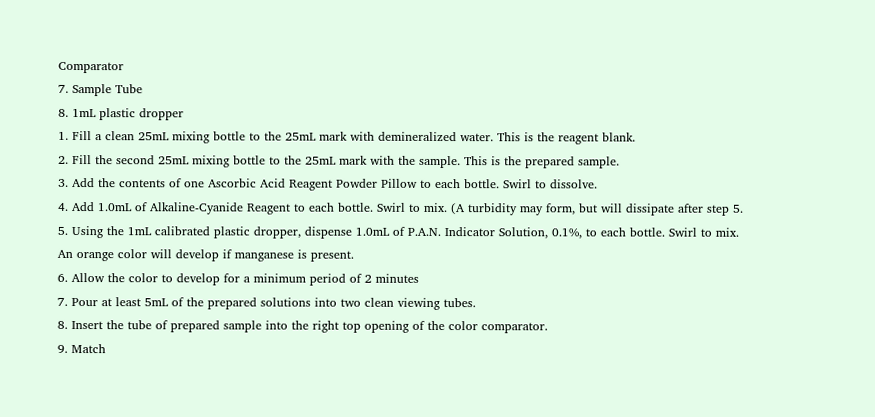Comparator
7. Sample Tube
8. 1mL plastic dropper
1. Fill a clean 25mL mixing bottle to the 25mL mark with demineralized water. This is the reagent blank.
2. Fill the second 25mL mixing bottle to the 25mL mark with the sample. This is the prepared sample.
3. Add the contents of one Ascorbic Acid Reagent Powder Pillow to each bottle. Swirl to dissolve.
4. Add 1.0mL of Alkaline-Cyanide Reagent to each bottle. Swirl to mix. (A turbidity may form, but will dissipate after step 5.
5. Using the 1mL calibrated plastic dropper, dispense 1.0mL of P.A.N. Indicator Solution, 0.1%, to each bottle. Swirl to mix. An orange color will develop if manganese is present.
6. Allow the color to develop for a minimum period of 2 minutes
7. Pour at least 5mL of the prepared solutions into two clean viewing tubes.
8. Insert the tube of prepared sample into the right top opening of the color comparator.
9. Match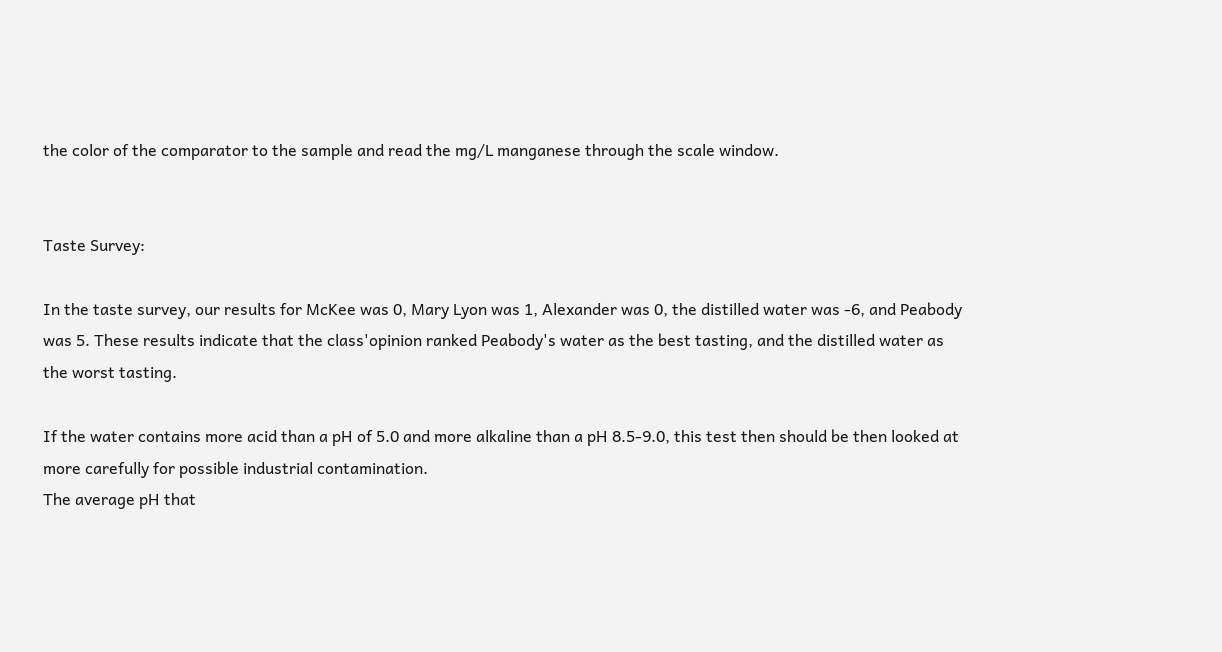the color of the comparator to the sample and read the mg/L manganese through the scale window.


Taste Survey:

In the taste survey, our results for McKee was 0, Mary Lyon was 1, Alexander was 0, the distilled water was -6, and Peabody was 5. These results indicate that the class'opinion ranked Peabody's water as the best tasting, and the distilled water as the worst tasting.

If the water contains more acid than a pH of 5.0 and more alkaline than a pH 8.5-9.0, this test then should be then looked at more carefully for possible industrial contamination.
The average pH that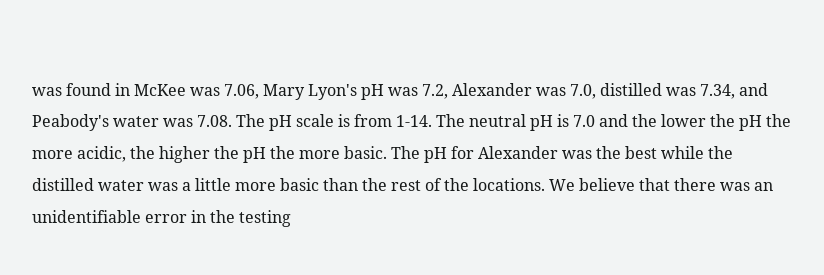was found in McKee was 7.06, Mary Lyon's pH was 7.2, Alexander was 7.0, distilled was 7.34, and Peabody's water was 7.08. The pH scale is from 1-14. The neutral pH is 7.0 and the lower the pH the more acidic, the higher the pH the more basic. The pH for Alexander was the best while the distilled water was a little more basic than the rest of the locations. We believe that there was an unidentifiable error in the testing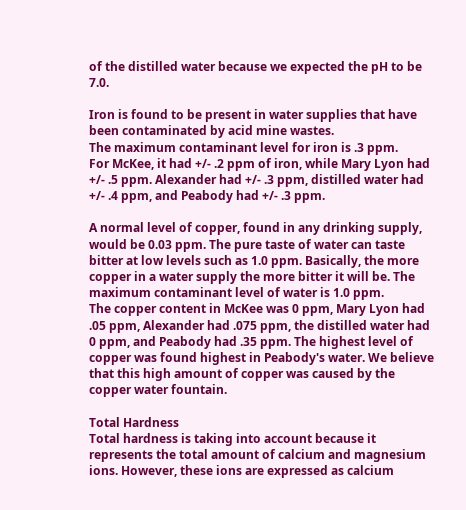of the distilled water because we expected the pH to be 7.0.

Iron is found to be present in water supplies that have been contaminated by acid mine wastes.
The maximum contaminant level for iron is .3 ppm.
For McKee, it had +/- .2 ppm of iron, while Mary Lyon had +/- .5 ppm. Alexander had +/- .3 ppm, distilled water had +/- .4 ppm, and Peabody had +/- .3 ppm.

A normal level of copper, found in any drinking supply, would be 0.03 ppm. The pure taste of water can taste bitter at low levels such as 1.0 ppm. Basically, the more copper in a water supply the more bitter it will be. The maximum contaminant level of water is 1.0 ppm.
The copper content in McKee was 0 ppm, Mary Lyon had .05 ppm, Alexander had .075 ppm, the distilled water had 0 ppm, and Peabody had .35 ppm. The highest level of copper was found highest in Peabody's water. We believe that this high amount of copper was caused by the copper water fountain.

Total Hardness
Total hardness is taking into account because it represents the total amount of calcium and magnesium ions. However, these ions are expressed as calcium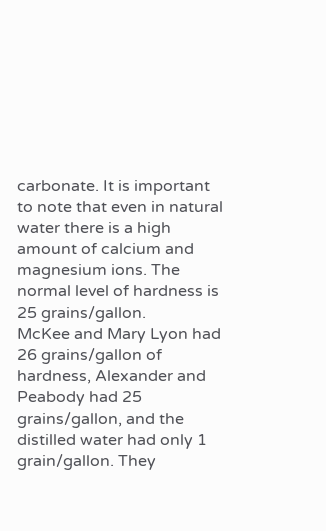carbonate. It is important to note that even in natural water there is a high amount of calcium and magnesium ions. The normal level of hardness is 25 grains/gallon.
McKee and Mary Lyon had 26 grains/gallon of hardness, Alexander and Peabody had 25 grains/gallon, and the distilled water had only 1 grain/gallon. They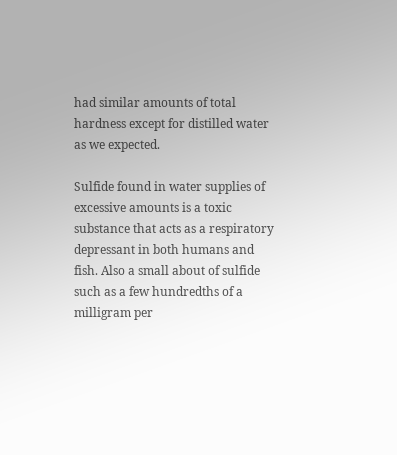had similar amounts of total hardness except for distilled water as we expected.

Sulfide found in water supplies of excessive amounts is a toxic substance that acts as a respiratory depressant in both humans and fish. Also a small about of sulfide such as a few hundredths of a milligram per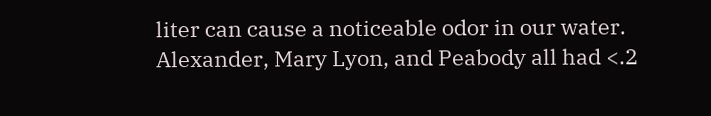liter can cause a noticeable odor in our water.
Alexander, Mary Lyon, and Peabody all had <.2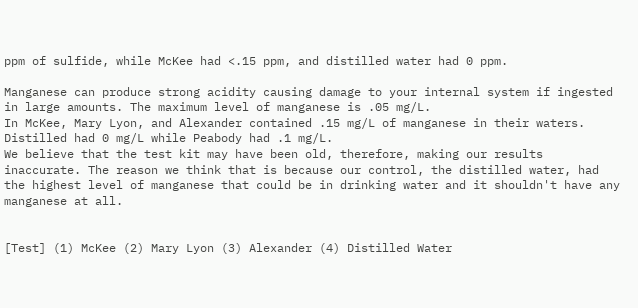ppm of sulfide, while McKee had <.15 ppm, and distilled water had 0 ppm.

Manganese can produce strong acidity causing damage to your internal system if ingested in large amounts. The maximum level of manganese is .05 mg/L.
In McKee, Mary Lyon, and Alexander contained .15 mg/L of manganese in their waters. Distilled had 0 mg/L while Peabody had .1 mg/L.
We believe that the test kit may have been old, therefore, making our results inaccurate. The reason we think that is because our control, the distilled water, had the highest level of manganese that could be in drinking water and it shouldn't have any manganese at all.


[Test] (1) McKee (2) Mary Lyon (3) Alexander (4) Distilled Water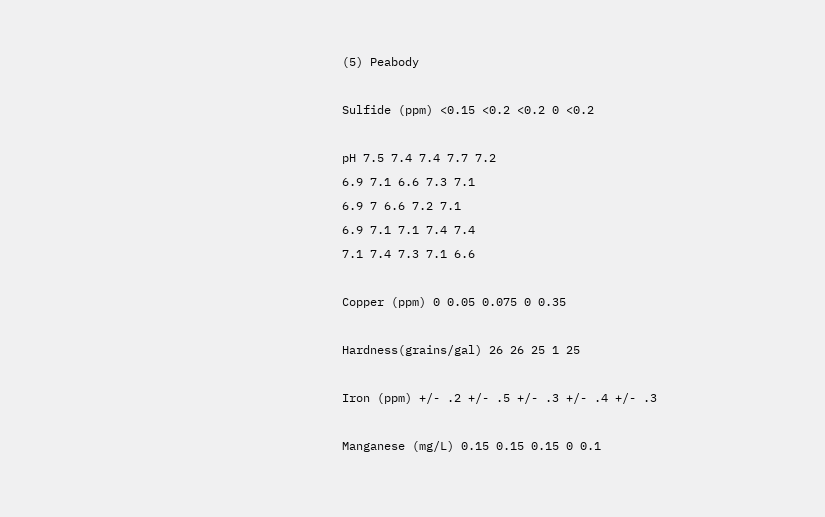(5) Peabody

Sulfide (ppm) <0.15 <0.2 <0.2 0 <0.2

pH 7.5 7.4 7.4 7.7 7.2
6.9 7.1 6.6 7.3 7.1
6.9 7 6.6 7.2 7.1
6.9 7.1 7.1 7.4 7.4
7.1 7.4 7.3 7.1 6.6

Copper (ppm) 0 0.05 0.075 0 0.35

Hardness(grains/gal) 26 26 25 1 25

Iron (ppm) +/- .2 +/- .5 +/- .3 +/- .4 +/- .3

Manganese (mg/L) 0.15 0.15 0.15 0 0.1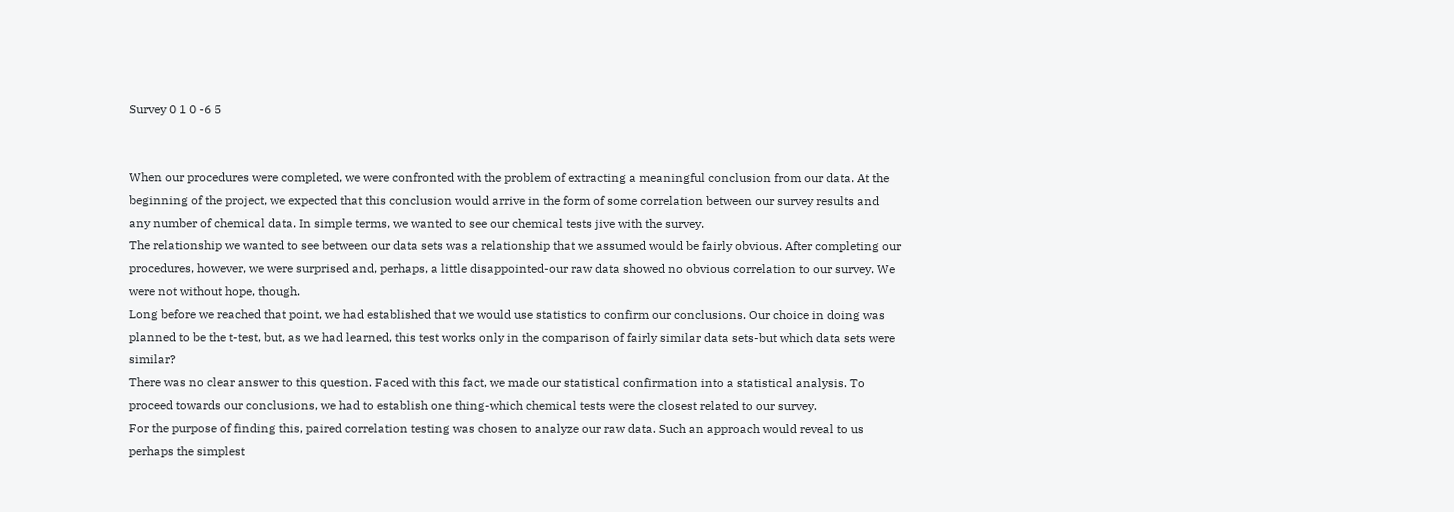Survey 0 1 0 -6 5


When our procedures were completed, we were confronted with the problem of extracting a meaningful conclusion from our data. At the beginning of the project, we expected that this conclusion would arrive in the form of some correlation between our survey results and any number of chemical data. In simple terms, we wanted to see our chemical tests jive with the survey.
The relationship we wanted to see between our data sets was a relationship that we assumed would be fairly obvious. After completing our procedures, however, we were surprised and, perhaps, a little disappointed-our raw data showed no obvious correlation to our survey. We were not without hope, though.
Long before we reached that point, we had established that we would use statistics to confirm our conclusions. Our choice in doing was planned to be the t-test, but, as we had learned, this test works only in the comparison of fairly similar data sets-but which data sets were similar?
There was no clear answer to this question. Faced with this fact, we made our statistical confirmation into a statistical analysis. To proceed towards our conclusions, we had to establish one thing-which chemical tests were the closest related to our survey.
For the purpose of finding this, paired correlation testing was chosen to analyze our raw data. Such an approach would reveal to us perhaps the simplest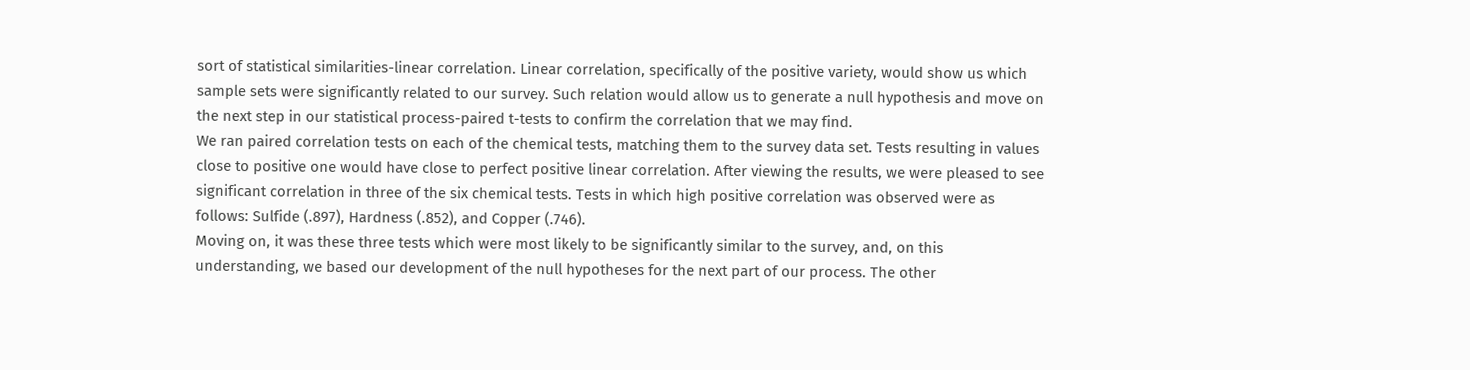sort of statistical similarities-linear correlation. Linear correlation, specifically of the positive variety, would show us which sample sets were significantly related to our survey. Such relation would allow us to generate a null hypothesis and move on the next step in our statistical process-paired t-tests to confirm the correlation that we may find.
We ran paired correlation tests on each of the chemical tests, matching them to the survey data set. Tests resulting in values close to positive one would have close to perfect positive linear correlation. After viewing the results, we were pleased to see significant correlation in three of the six chemical tests. Tests in which high positive correlation was observed were as follows: Sulfide (.897), Hardness (.852), and Copper (.746).
Moving on, it was these three tests which were most likely to be significantly similar to the survey, and, on this understanding, we based our development of the null hypotheses for the next part of our process. The other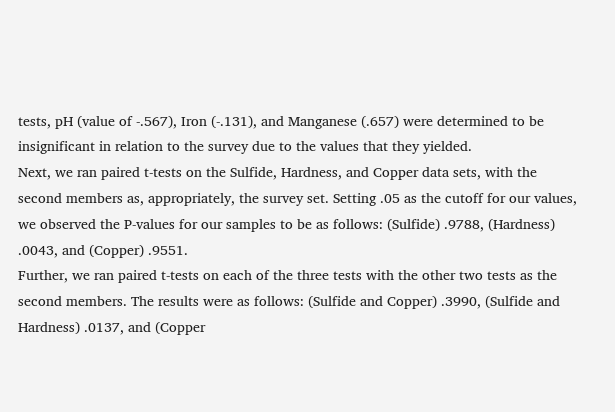tests, pH (value of -.567), Iron (-.131), and Manganese (.657) were determined to be insignificant in relation to the survey due to the values that they yielded.
Next, we ran paired t-tests on the Sulfide, Hardness, and Copper data sets, with the second members as, appropriately, the survey set. Setting .05 as the cutoff for our values, we observed the P-values for our samples to be as follows: (Sulfide) .9788, (Hardness) .0043, and (Copper) .9551.
Further, we ran paired t-tests on each of the three tests with the other two tests as the second members. The results were as follows: (Sulfide and Copper) .3990, (Sulfide and Hardness) .0137, and (Copper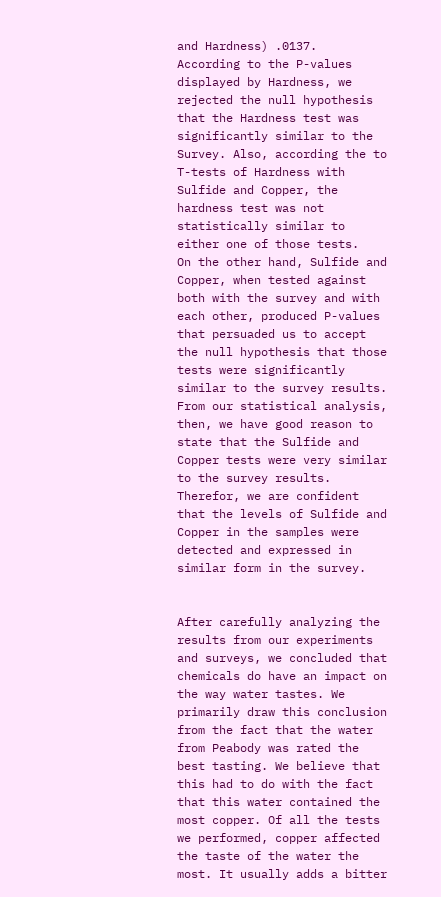and Hardness) .0137.
According to the P-values displayed by Hardness, we rejected the null hypothesis that the Hardness test was significantly similar to the Survey. Also, according the to T-tests of Hardness with Sulfide and Copper, the hardness test was not statistically similar to either one of those tests.
On the other hand, Sulfide and Copper, when tested against both with the survey and with each other, produced P-values that persuaded us to accept the null hypothesis that those tests were significantly similar to the survey results. From our statistical analysis, then, we have good reason to state that the Sulfide and Copper tests were very similar to the survey results. Therefor, we are confident that the levels of Sulfide and Copper in the samples were detected and expressed in similar form in the survey.


After carefully analyzing the results from our experiments and surveys, we concluded that chemicals do have an impact on the way water tastes. We primarily draw this conclusion from the fact that the water from Peabody was rated the best tasting. We believe that this had to do with the fact that this water contained the most copper. Of all the tests we performed, copper affected the taste of the water the most. It usually adds a bitter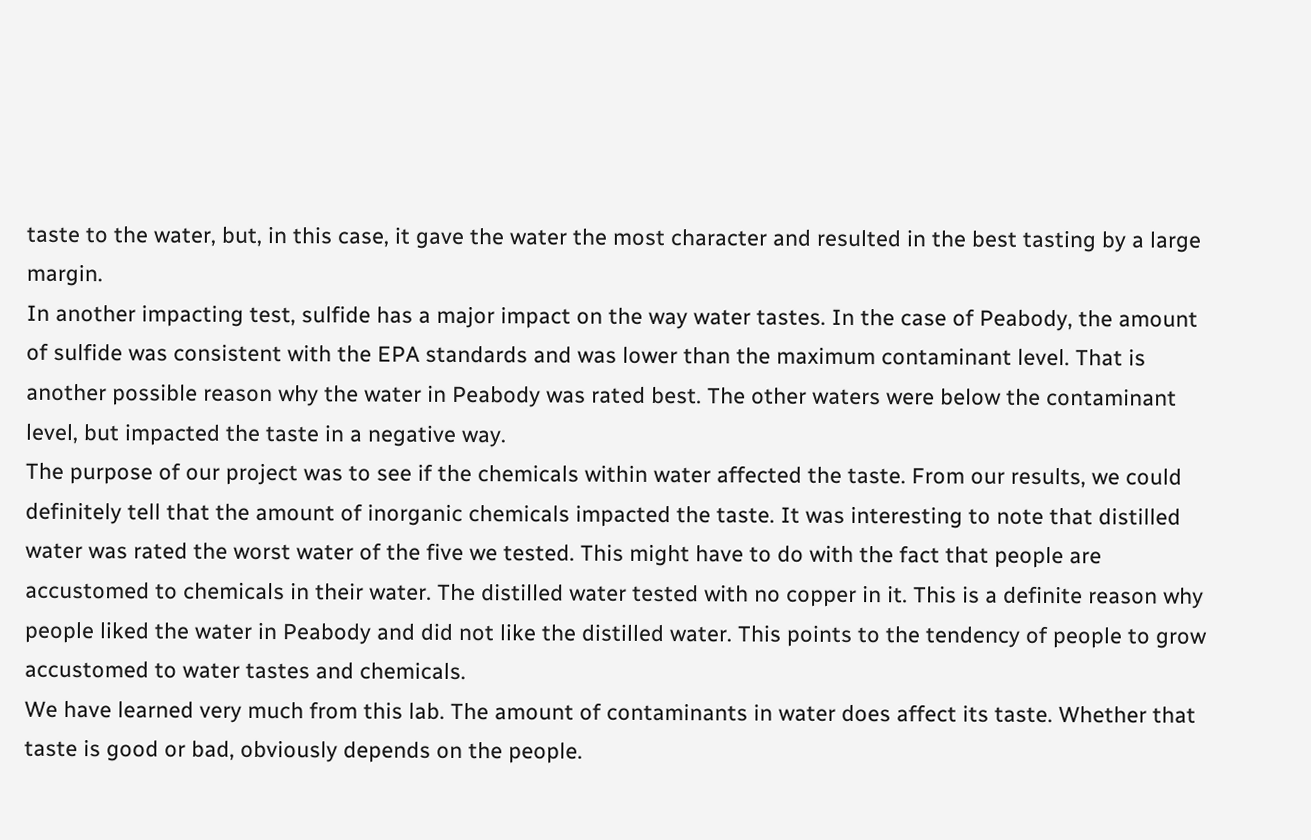taste to the water, but, in this case, it gave the water the most character and resulted in the best tasting by a large margin.
In another impacting test, sulfide has a major impact on the way water tastes. In the case of Peabody, the amount of sulfide was consistent with the EPA standards and was lower than the maximum contaminant level. That is another possible reason why the water in Peabody was rated best. The other waters were below the contaminant level, but impacted the taste in a negative way.
The purpose of our project was to see if the chemicals within water affected the taste. From our results, we could definitely tell that the amount of inorganic chemicals impacted the taste. It was interesting to note that distilled water was rated the worst water of the five we tested. This might have to do with the fact that people are accustomed to chemicals in their water. The distilled water tested with no copper in it. This is a definite reason why people liked the water in Peabody and did not like the distilled water. This points to the tendency of people to grow accustomed to water tastes and chemicals.
We have learned very much from this lab. The amount of contaminants in water does affect its taste. Whether that taste is good or bad, obviously depends on the people.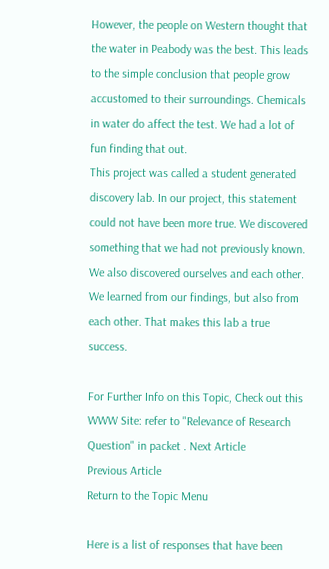However, the people on Western thought that the water in Peabody was the best. This leads to the simple conclusion that people grow accustomed to their surroundings. Chemicals in water do affect the test. We had a lot of fun finding that out.
This project was called a student generated discovery lab. In our project, this statement could not have been more true. We discovered something that we had not previously known. We also discovered ourselves and each other. We learned from our findings, but also from each other. That makes this lab a true success.

For Further Info on this Topic, Check out this WWW Site: refer to "Relevance of Research Question" in packet . Next Article
Previous Article
Return to the Topic Menu

Here is a list of responses that have been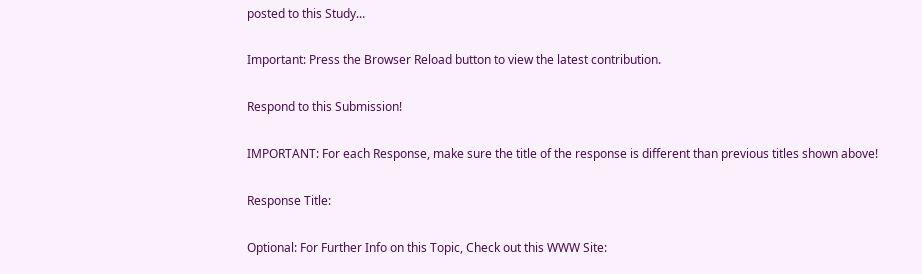posted to this Study...

Important: Press the Browser Reload button to view the latest contribution.

Respond to this Submission!

IMPORTANT: For each Response, make sure the title of the response is different than previous titles shown above!

Response Title:

Optional: For Further Info on this Topic, Check out this WWW Site: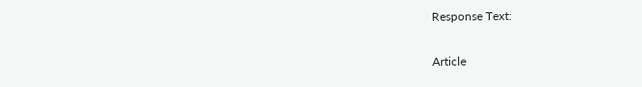Response Text:

Article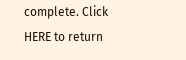complete. Click HERE to return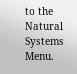to the Natural Systems Menu.